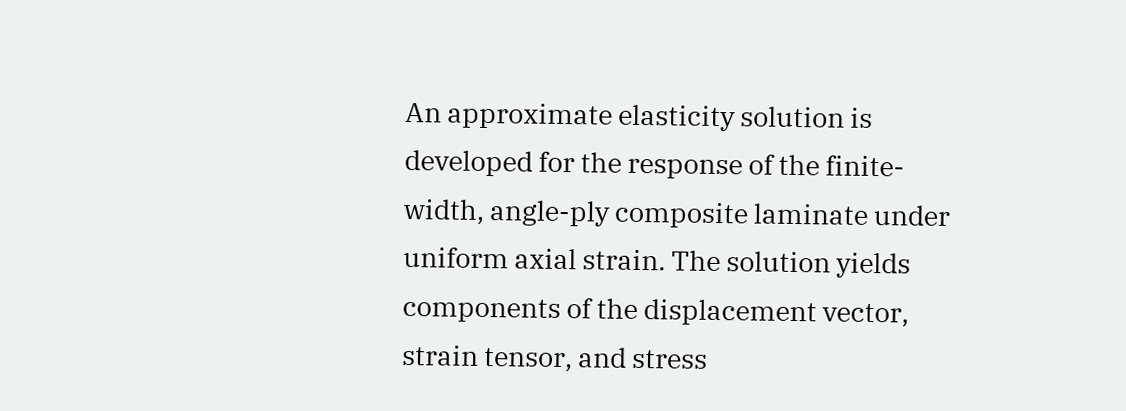An approximate elasticity solution is developed for the response of the finite-width, angle-ply composite laminate under uniform axial strain. The solution yields components of the displacement vector, strain tensor, and stress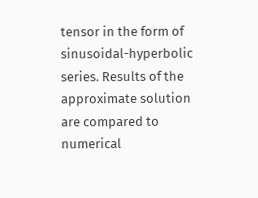tensor in the form of sinusoidal-hyperbolic series. Results of the approximate solution are compared to numerical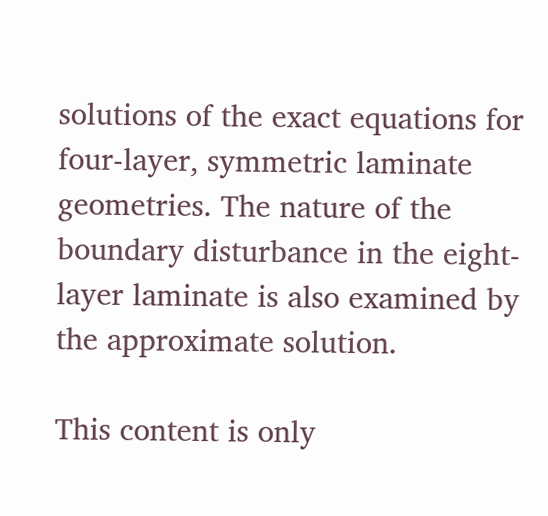solutions of the exact equations for four-layer, symmetric laminate geometries. The nature of the boundary disturbance in the eight-layer laminate is also examined by the approximate solution.

This content is only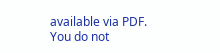available via PDF.
You do not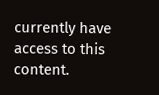currently have access to this content.